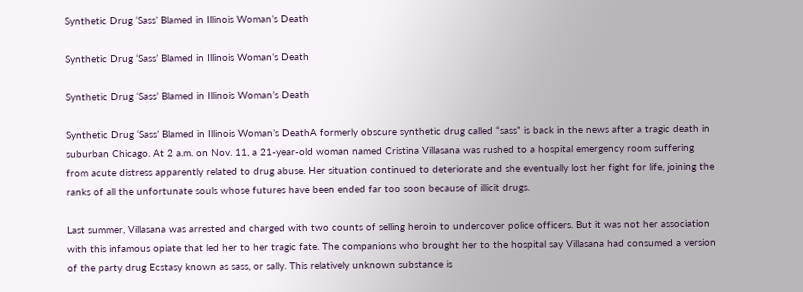Synthetic Drug ‘Sass’ Blamed in Illinois Woman’s Death

Synthetic Drug ‘Sass’ Blamed in Illinois Woman’s Death

Synthetic Drug ‘Sass’ Blamed in Illinois Woman’s Death

Synthetic Drug ‘Sass’ Blamed in Illinois Woman’s DeathA formerly obscure synthetic drug called “sass” is back in the news after a tragic death in suburban Chicago. At 2 a.m. on Nov. 11, a 21-year-old woman named Cristina Villasana was rushed to a hospital emergency room suffering from acute distress apparently related to drug abuse. Her situation continued to deteriorate and she eventually lost her fight for life, joining the ranks of all the unfortunate souls whose futures have been ended far too soon because of illicit drugs.

Last summer, Villasana was arrested and charged with two counts of selling heroin to undercover police officers. But it was not her association with this infamous opiate that led her to her tragic fate. The companions who brought her to the hospital say Villasana had consumed a version of the party drug Ecstasy known as sass, or sally. This relatively unknown substance is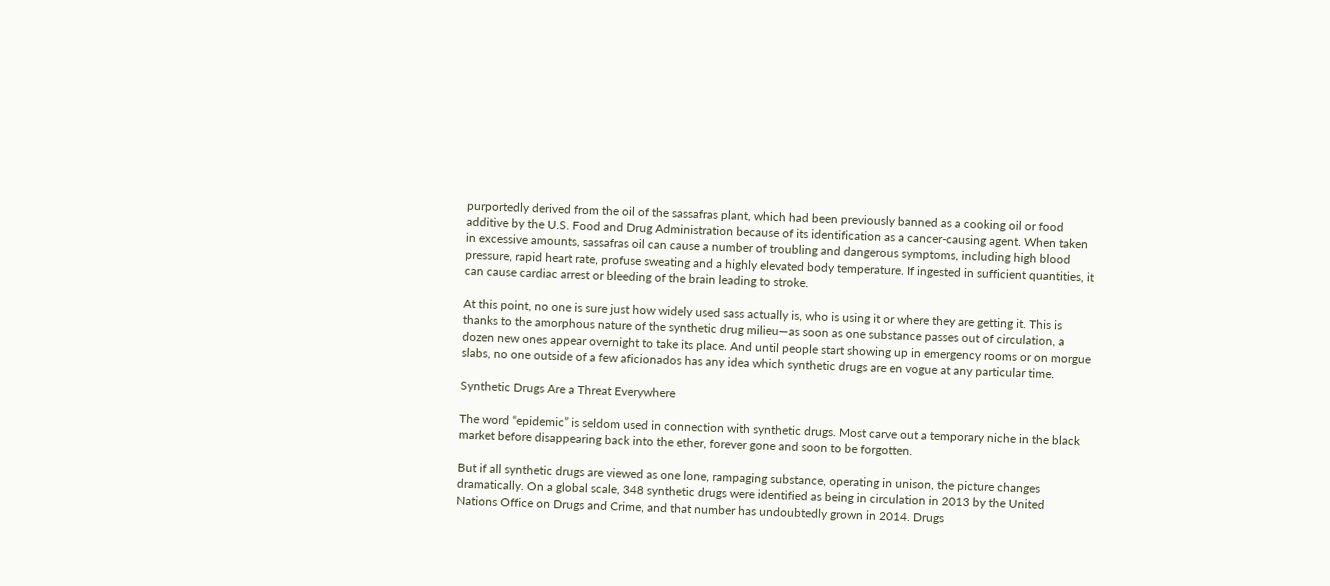purportedly derived from the oil of the sassafras plant, which had been previously banned as a cooking oil or food additive by the U.S. Food and Drug Administration because of its identification as a cancer-causing agent. When taken in excessive amounts, sassafras oil can cause a number of troubling and dangerous symptoms, including high blood pressure, rapid heart rate, profuse sweating and a highly elevated body temperature. If ingested in sufficient quantities, it can cause cardiac arrest or bleeding of the brain leading to stroke.

At this point, no one is sure just how widely used sass actually is, who is using it or where they are getting it. This is thanks to the amorphous nature of the synthetic drug milieu—as soon as one substance passes out of circulation, a dozen new ones appear overnight to take its place. And until people start showing up in emergency rooms or on morgue slabs, no one outside of a few aficionados has any idea which synthetic drugs are en vogue at any particular time.

Synthetic Drugs Are a Threat Everywhere

The word “epidemic” is seldom used in connection with synthetic drugs. Most carve out a temporary niche in the black market before disappearing back into the ether, forever gone and soon to be forgotten.

But if all synthetic drugs are viewed as one lone, rampaging substance, operating in unison, the picture changes dramatically. On a global scale, 348 synthetic drugs were identified as being in circulation in 2013 by the United Nations Office on Drugs and Crime, and that number has undoubtedly grown in 2014. Drugs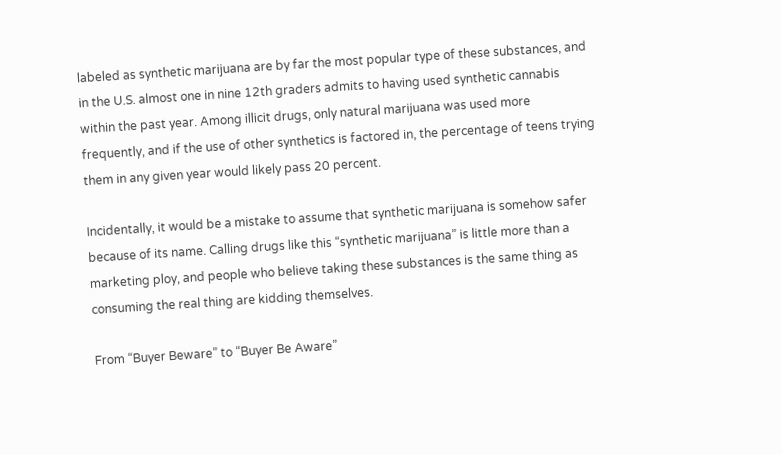labeled as synthetic marijuana are by far the most popular type of these substances, and in the U.S. almost one in nine 12th graders admits to having used synthetic cannabis within the past year. Among illicit drugs, only natural marijuana was used more frequently, and if the use of other synthetics is factored in, the percentage of teens trying them in any given year would likely pass 20 percent.

Incidentally, it would be a mistake to assume that synthetic marijuana is somehow safer because of its name. Calling drugs like this “synthetic marijuana” is little more than a marketing ploy, and people who believe taking these substances is the same thing as consuming the real thing are kidding themselves.

From “Buyer Beware” to “Buyer Be Aware”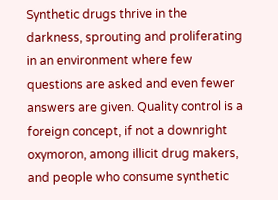Synthetic drugs thrive in the darkness, sprouting and proliferating in an environment where few questions are asked and even fewer answers are given. Quality control is a foreign concept, if not a downright oxymoron, among illicit drug makers, and people who consume synthetic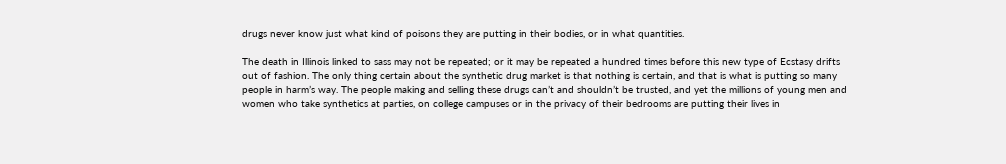drugs never know just what kind of poisons they are putting in their bodies, or in what quantities.

The death in Illinois linked to sass may not be repeated; or it may be repeated a hundred times before this new type of Ecstasy drifts out of fashion. The only thing certain about the synthetic drug market is that nothing is certain, and that is what is putting so many people in harm’s way. The people making and selling these drugs can’t and shouldn’t be trusted, and yet the millions of young men and women who take synthetics at parties, on college campuses or in the privacy of their bedrooms are putting their lives in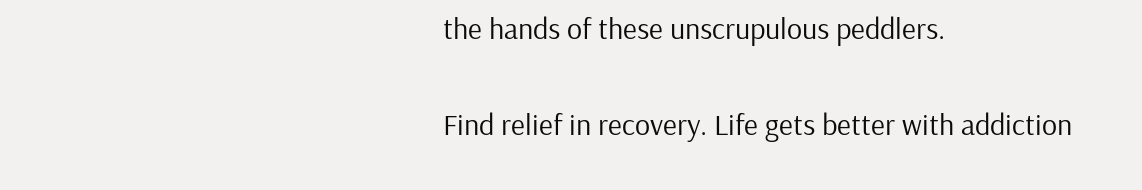the hands of these unscrupulous peddlers.

Find relief in recovery. Life gets better with addiction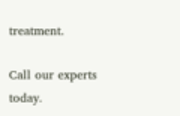treatment.

Call our experts today.